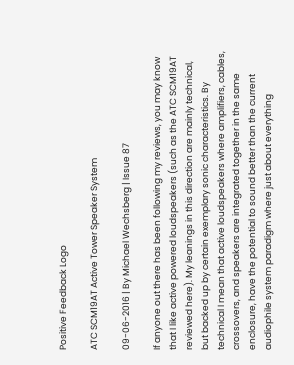Positive Feedback Logo

ATC SCM19AT Active Tower Speaker System

09-06-2016 | By Michael Wechsberg | Issue 87

If anyone out there has been following my reviews, you may know that I like active powered loudspeakers (such as the ATC SCM19AT reviewed here). My leanings in this direction are mainly technical, but backed up by certain exemplary sonic characteristics. By technical I mean that active loudspeakers where amplifiers, cables, crossovers, and speakers are integrated together in the same enclosure, have the potential to sound better than the current audiophile system paradigm where just about everything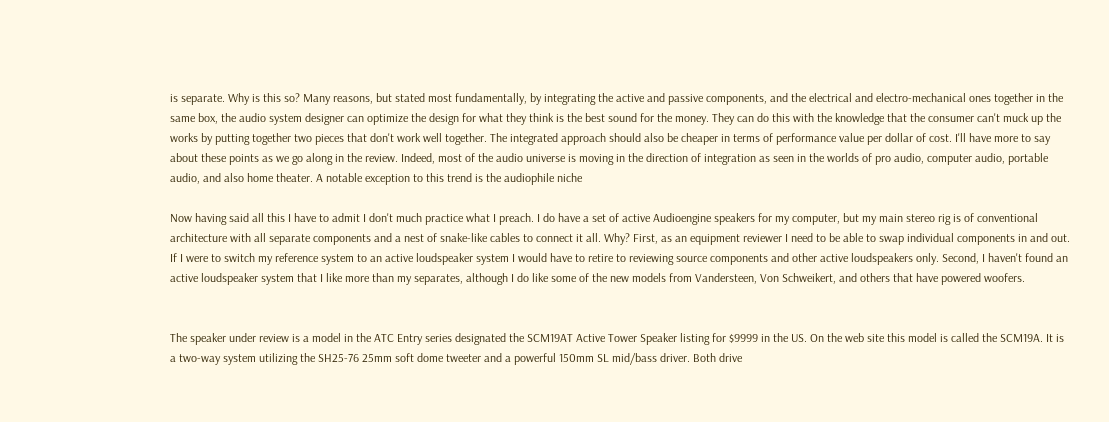is separate. Why is this so? Many reasons, but stated most fundamentally, by integrating the active and passive components, and the electrical and electro-mechanical ones together in the same box, the audio system designer can optimize the design for what they think is the best sound for the money. They can do this with the knowledge that the consumer can't muck up the works by putting together two pieces that don't work well together. The integrated approach should also be cheaper in terms of performance value per dollar of cost. I'll have more to say about these points as we go along in the review. Indeed, most of the audio universe is moving in the direction of integration as seen in the worlds of pro audio, computer audio, portable audio, and also home theater. A notable exception to this trend is the audiophile niche

Now having said all this I have to admit I don't much practice what I preach. I do have a set of active Audioengine speakers for my computer, but my main stereo rig is of conventional architecture with all separate components and a nest of snake-like cables to connect it all. Why? First, as an equipment reviewer I need to be able to swap individual components in and out. If I were to switch my reference system to an active loudspeaker system I would have to retire to reviewing source components and other active loudspeakers only. Second, I haven't found an active loudspeaker system that I like more than my separates, although I do like some of the new models from Vandersteen, Von Schweikert, and others that have powered woofers.


The speaker under review is a model in the ATC Entry series designated the SCM19AT Active Tower Speaker listing for $9999 in the US. On the web site this model is called the SCM19A. It is a two-way system utilizing the SH25-76 25mm soft dome tweeter and a powerful 150mm SL mid/bass driver. Both drive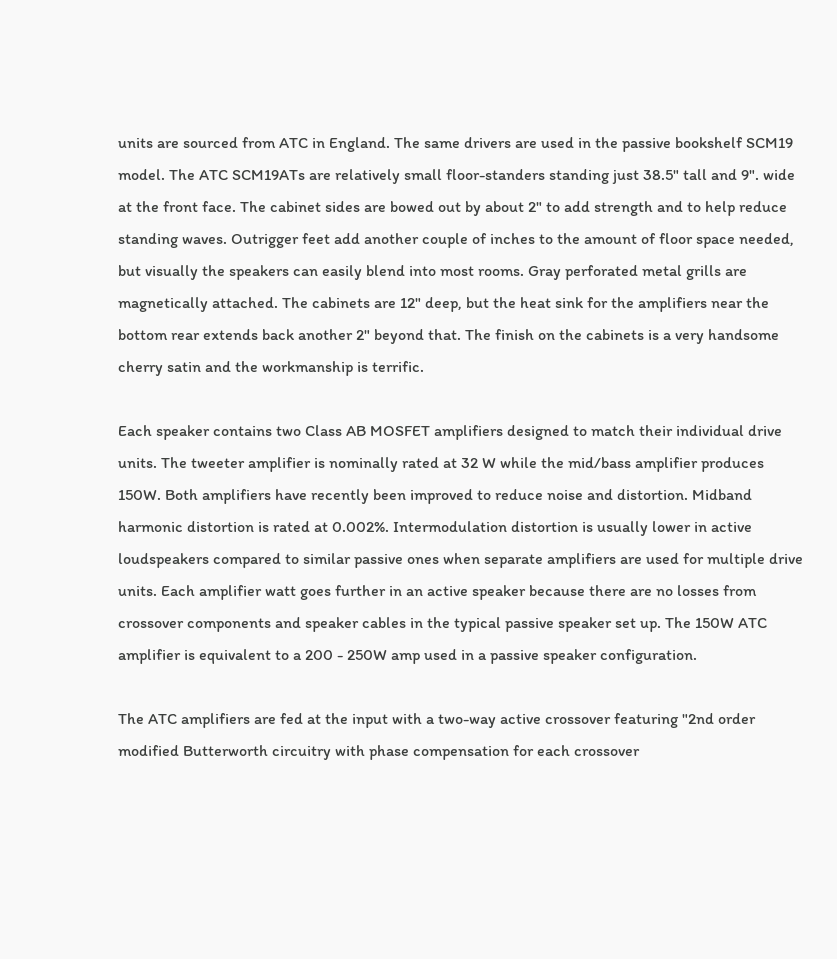units are sourced from ATC in England. The same drivers are used in the passive bookshelf SCM19 model. The ATC SCM19ATs are relatively small floor-standers standing just 38.5" tall and 9". wide at the front face. The cabinet sides are bowed out by about 2" to add strength and to help reduce standing waves. Outrigger feet add another couple of inches to the amount of floor space needed, but visually the speakers can easily blend into most rooms. Gray perforated metal grills are magnetically attached. The cabinets are 12" deep, but the heat sink for the amplifiers near the bottom rear extends back another 2" beyond that. The finish on the cabinets is a very handsome cherry satin and the workmanship is terrific.

Each speaker contains two Class AB MOSFET amplifiers designed to match their individual drive units. The tweeter amplifier is nominally rated at 32 W while the mid/bass amplifier produces 150W. Both amplifiers have recently been improved to reduce noise and distortion. Midband harmonic distortion is rated at 0.002%. Intermodulation distortion is usually lower in active loudspeakers compared to similar passive ones when separate amplifiers are used for multiple drive units. Each amplifier watt goes further in an active speaker because there are no losses from crossover components and speaker cables in the typical passive speaker set up. The 150W ATC amplifier is equivalent to a 200 - 250W amp used in a passive speaker configuration.

The ATC amplifiers are fed at the input with a two-way active crossover featuring "2nd order modified Butterworth circuitry with phase compensation for each crossover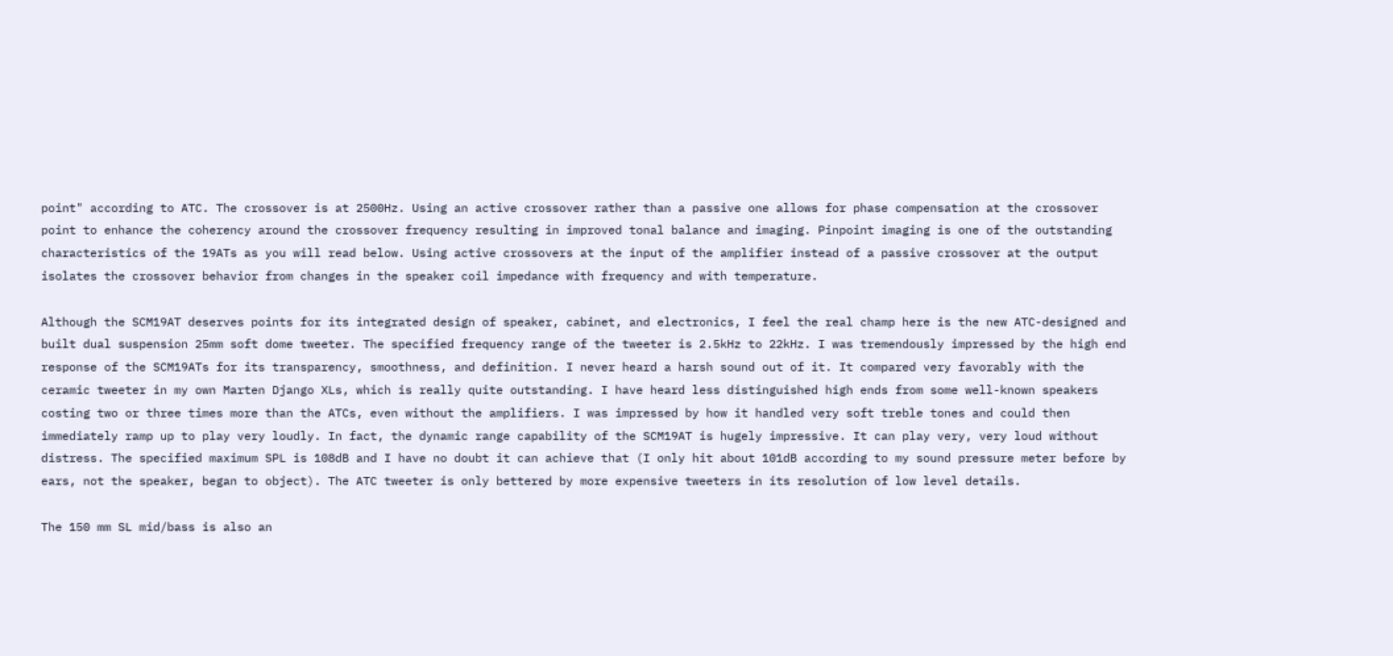point" according to ATC. The crossover is at 2500Hz. Using an active crossover rather than a passive one allows for phase compensation at the crossover point to enhance the coherency around the crossover frequency resulting in improved tonal balance and imaging. Pinpoint imaging is one of the outstanding characteristics of the 19ATs as you will read below. Using active crossovers at the input of the amplifier instead of a passive crossover at the output isolates the crossover behavior from changes in the speaker coil impedance with frequency and with temperature.

Although the SCM19AT deserves points for its integrated design of speaker, cabinet, and electronics, I feel the real champ here is the new ATC-designed and built dual suspension 25mm soft dome tweeter. The specified frequency range of the tweeter is 2.5kHz to 22kHz. I was tremendously impressed by the high end response of the SCM19ATs for its transparency, smoothness, and definition. I never heard a harsh sound out of it. It compared very favorably with the ceramic tweeter in my own Marten Django XLs, which is really quite outstanding. I have heard less distinguished high ends from some well-known speakers costing two or three times more than the ATCs, even without the amplifiers. I was impressed by how it handled very soft treble tones and could then immediately ramp up to play very loudly. In fact, the dynamic range capability of the SCM19AT is hugely impressive. It can play very, very loud without distress. The specified maximum SPL is 108dB and I have no doubt it can achieve that (I only hit about 101dB according to my sound pressure meter before by ears, not the speaker, began to object). The ATC tweeter is only bettered by more expensive tweeters in its resolution of low level details.

The 150 mm SL mid/bass is also an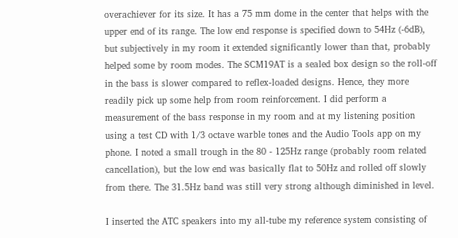overachiever for its size. It has a 75 mm dome in the center that helps with the upper end of its range. The low end response is specified down to 54Hz (-6dB), but subjectively in my room it extended significantly lower than that, probably helped some by room modes. The SCM19AT is a sealed box design so the roll-off in the bass is slower compared to reflex-loaded designs. Hence, they more readily pick up some help from room reinforcement. I did perform a measurement of the bass response in my room and at my listening position using a test CD with 1/3 octave warble tones and the Audio Tools app on my phone. I noted a small trough in the 80 - 125Hz range (probably room related cancellation), but the low end was basically flat to 50Hz and rolled off slowly from there. The 31.5Hz band was still very strong although diminished in level.

I inserted the ATC speakers into my all-tube my reference system consisting of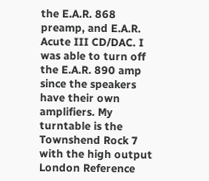the E.A.R. 868 preamp, and E.A.R. Acute III CD/DAC. I was able to turn off the E.A.R. 890 amp since the speakers have their own amplifiers. My turntable is the Townshend Rock 7 with the high output London Reference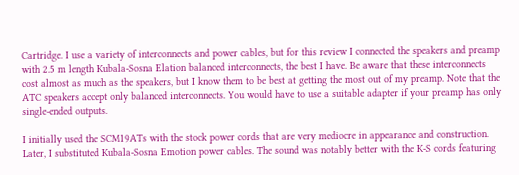Cartridge. I use a variety of interconnects and power cables, but for this review I connected the speakers and preamp with 2.5 m length Kubala-Sosna Elation balanced interconnects, the best I have. Be aware that these interconnects cost almost as much as the speakers, but I know them to be best at getting the most out of my preamp. Note that the ATC speakers accept only balanced interconnects. You would have to use a suitable adapter if your preamp has only single-ended outputs.

I initially used the SCM19ATs with the stock power cords that are very mediocre in appearance and construction. Later, I substituted Kubala-Sosna Emotion power cables. The sound was notably better with the K-S cords featuring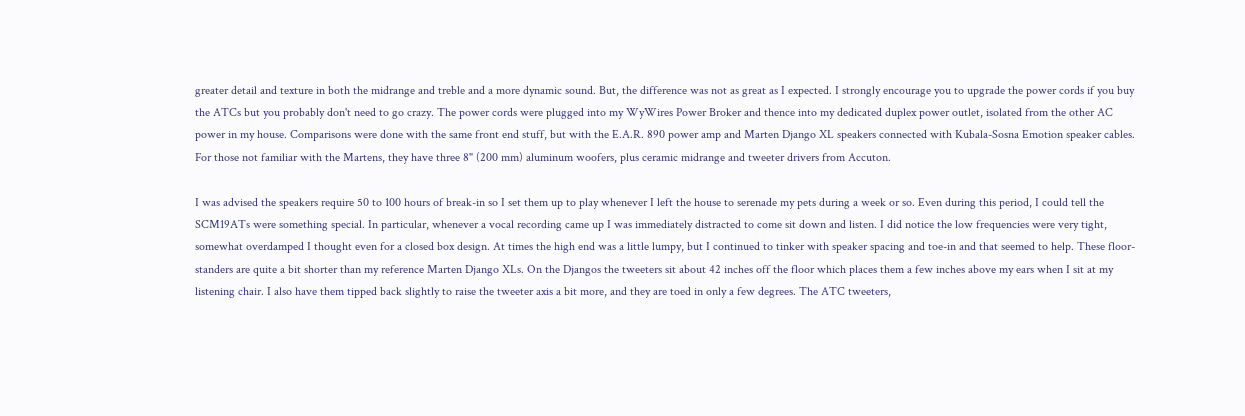greater detail and texture in both the midrange and treble and a more dynamic sound. But, the difference was not as great as I expected. I strongly encourage you to upgrade the power cords if you buy the ATCs but you probably don't need to go crazy. The power cords were plugged into my WyWires Power Broker and thence into my dedicated duplex power outlet, isolated from the other AC power in my house. Comparisons were done with the same front end stuff, but with the E.A.R. 890 power amp and Marten Django XL speakers connected with Kubala-Sosna Emotion speaker cables. For those not familiar with the Martens, they have three 8" (200 mm) aluminum woofers, plus ceramic midrange and tweeter drivers from Accuton.

I was advised the speakers require 50 to 100 hours of break-in so I set them up to play whenever I left the house to serenade my pets during a week or so. Even during this period, I could tell the SCM19ATs were something special. In particular, whenever a vocal recording came up I was immediately distracted to come sit down and listen. I did notice the low frequencies were very tight, somewhat overdamped I thought even for a closed box design. At times the high end was a little lumpy, but I continued to tinker with speaker spacing and toe-in and that seemed to help. These floor-standers are quite a bit shorter than my reference Marten Django XLs. On the Djangos the tweeters sit about 42 inches off the floor which places them a few inches above my ears when I sit at my listening chair. I also have them tipped back slightly to raise the tweeter axis a bit more, and they are toed in only a few degrees. The ATC tweeters,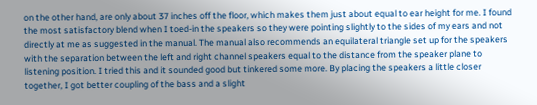on the other hand, are only about 37 inches off the floor, which makes them just about equal to ear height for me. I found the most satisfactory blend when I toed-in the speakers so they were pointing slightly to the sides of my ears and not directly at me as suggested in the manual. The manual also recommends an equilateral triangle set up for the speakers with the separation between the left and right channel speakers equal to the distance from the speaker plane to listening position. I tried this and it sounded good but tinkered some more. By placing the speakers a little closer together, I got better coupling of the bass and a slight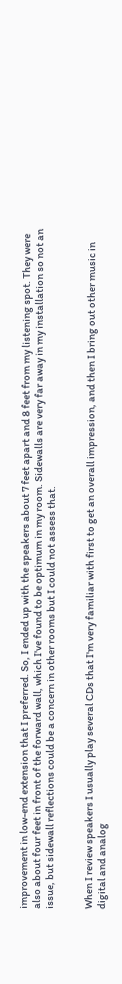improvement in low-end extension that I preferred. So, I ended up with the speakers about 7 feet apart and 8 feet from my listening spot. They were also about four feet in front of the forward wall, which I've found to be optimum in my room. Sidewalls are very far away in my installation so not an issue, but sidewall reflections could be a concern in other rooms but I could not assess that.


When I review speakers I usually play several CDs that I'm very familiar with first to get an overall impression, and then I bring out other music in digital and analog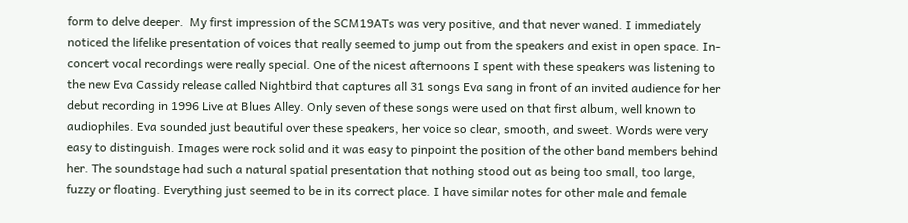form to delve deeper.  My first impression of the SCM19ATs was very positive, and that never waned. I immediately noticed the lifelike presentation of voices that really seemed to jump out from the speakers and exist in open space. In-concert vocal recordings were really special. One of the nicest afternoons I spent with these speakers was listening to the new Eva Cassidy release called Nightbird that captures all 31 songs Eva sang in front of an invited audience for her debut recording in 1996 Live at Blues Alley. Only seven of these songs were used on that first album, well known to audiophiles. Eva sounded just beautiful over these speakers, her voice so clear, smooth, and sweet. Words were very easy to distinguish. Images were rock solid and it was easy to pinpoint the position of the other band members behind her. The soundstage had such a natural spatial presentation that nothing stood out as being too small, too large, fuzzy or floating. Everything just seemed to be in its correct place. I have similar notes for other male and female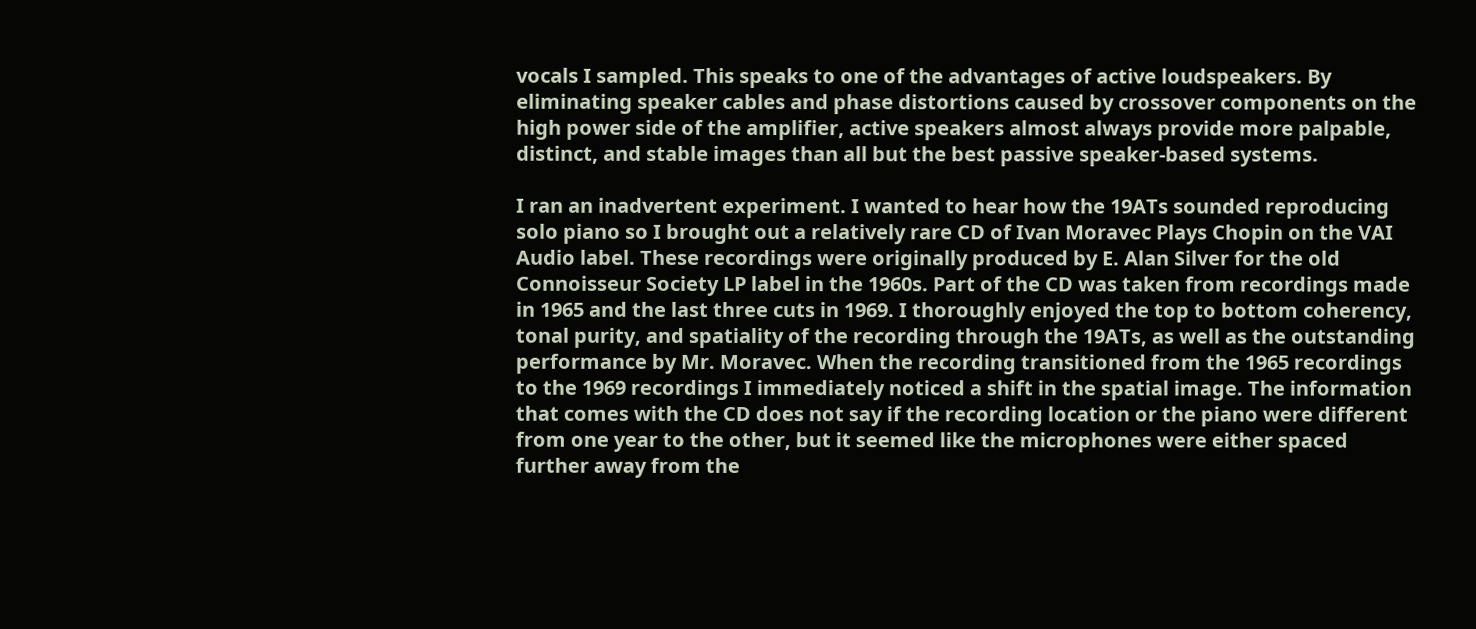vocals I sampled. This speaks to one of the advantages of active loudspeakers. By eliminating speaker cables and phase distortions caused by crossover components on the high power side of the amplifier, active speakers almost always provide more palpable, distinct, and stable images than all but the best passive speaker-based systems.

I ran an inadvertent experiment. I wanted to hear how the 19ATs sounded reproducing solo piano so I brought out a relatively rare CD of Ivan Moravec Plays Chopin on the VAI Audio label. These recordings were originally produced by E. Alan Silver for the old Connoisseur Society LP label in the 1960s. Part of the CD was taken from recordings made in 1965 and the last three cuts in 1969. I thoroughly enjoyed the top to bottom coherency, tonal purity, and spatiality of the recording through the 19ATs, as well as the outstanding performance by Mr. Moravec. When the recording transitioned from the 1965 recordings to the 1969 recordings I immediately noticed a shift in the spatial image. The information that comes with the CD does not say if the recording location or the piano were different from one year to the other, but it seemed like the microphones were either spaced further away from the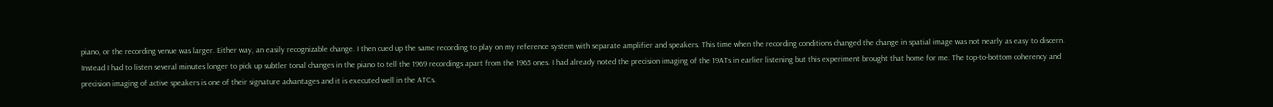piano, or the recording venue was larger. Either way, an easily recognizable change. I then cued up the same recording to play on my reference system with separate amplifier and speakers. This time when the recording conditions changed the change in spatial image was not nearly as easy to discern. Instead I had to listen several minutes longer to pick up subtler tonal changes in the piano to tell the 1969 recordings apart from the 1965 ones. I had already noted the precision imaging of the 19ATs in earlier listening but this experiment brought that home for me. The top-to-bottom coherency and precision imaging of active speakers is one of their signature advantages and it is executed well in the ATCs.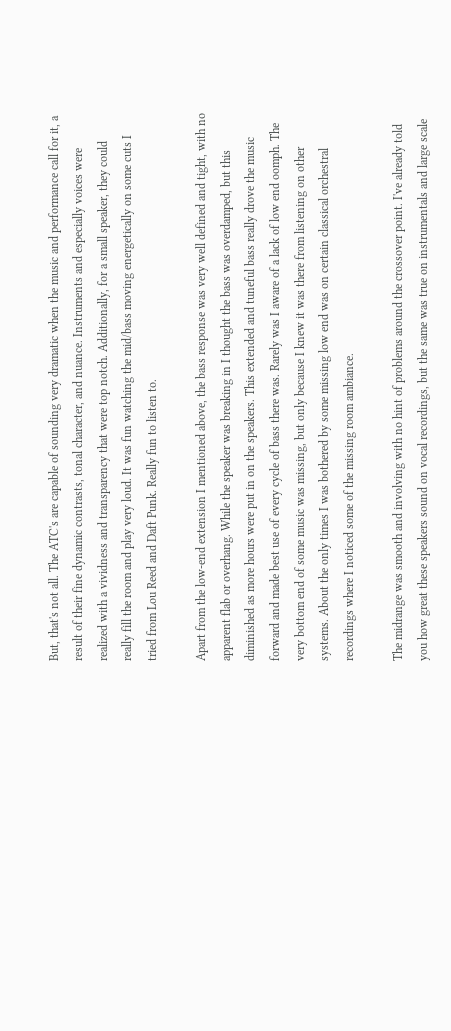But, that's not all. The ATC's are capable of sounding very dramatic when the music and performance call for it, a result of their fine dynamic contrasts, tonal character, and nuance. Instruments and especially voices were realized with a vividness and transparency that were top notch. Additionally, for a small speaker, they could really fill the room and play very loud. It was fun watching the mid/bass moving energetically on some cuts I tried from Lou Reed and Daft Punk. Really fun to listen to.

Apart from the low-end extension I mentioned above, the bass response was very well defined and tight, with no apparent flab or overhang. While the speaker was breaking in I thought the bass was overdamped, but this diminished as more hours were put in on the speakers. This extended and tuneful bass really drove the music forward and made best use of every cycle of bass there was. Rarely was I aware of a lack of low end oomph. The very bottom end of some music was missing, but only because I knew it was there from listening on other systems. About the only times I was bothered by some missing low end was on certain classical orchestral recordings where I noticed some of the missing room ambiance.

The midrange was smooth and involving with no hint of problems around the crossover point. I've already told you how great these speakers sound on vocal recordings, but the same was true on instrumentals and large scale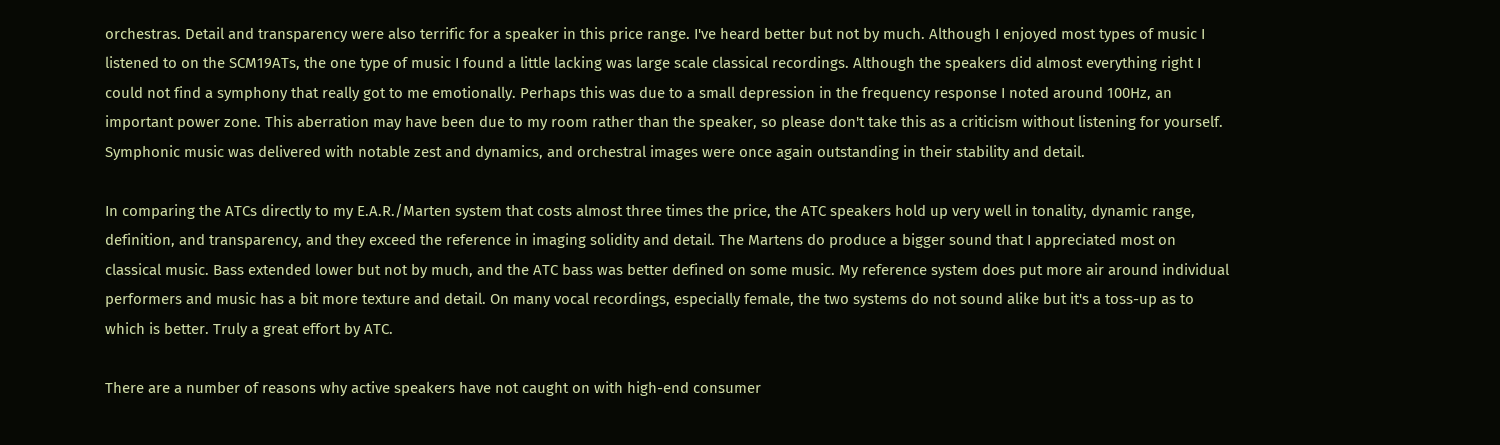orchestras. Detail and transparency were also terrific for a speaker in this price range. I've heard better but not by much. Although I enjoyed most types of music I listened to on the SCM19ATs, the one type of music I found a little lacking was large scale classical recordings. Although the speakers did almost everything right I could not find a symphony that really got to me emotionally. Perhaps this was due to a small depression in the frequency response I noted around 100Hz, an important power zone. This aberration may have been due to my room rather than the speaker, so please don't take this as a criticism without listening for yourself. Symphonic music was delivered with notable zest and dynamics, and orchestral images were once again outstanding in their stability and detail.

In comparing the ATCs directly to my E.A.R./Marten system that costs almost three times the price, the ATC speakers hold up very well in tonality, dynamic range, definition, and transparency, and they exceed the reference in imaging solidity and detail. The Martens do produce a bigger sound that I appreciated most on classical music. Bass extended lower but not by much, and the ATC bass was better defined on some music. My reference system does put more air around individual performers and music has a bit more texture and detail. On many vocal recordings, especially female, the two systems do not sound alike but it's a toss-up as to which is better. Truly a great effort by ATC.

There are a number of reasons why active speakers have not caught on with high-end consumer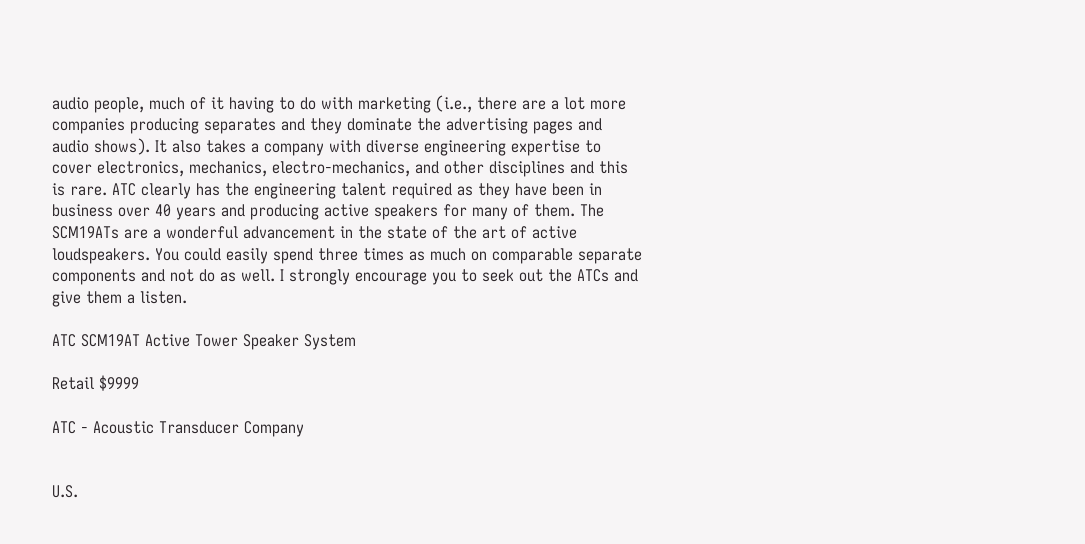audio people, much of it having to do with marketing (i.e., there are a lot more companies producing separates and they dominate the advertising pages and audio shows). It also takes a company with diverse engineering expertise to cover electronics, mechanics, electro-mechanics, and other disciplines and this is rare. ATC clearly has the engineering talent required as they have been in business over 40 years and producing active speakers for many of them. The SCM19ATs are a wonderful advancement in the state of the art of active loudspeakers. You could easily spend three times as much on comparable separate components and not do as well. I strongly encourage you to seek out the ATCs and give them a listen.

ATC SCM19AT Active Tower Speaker System

Retail $9999

ATC - Acoustic Transducer Company


U.S.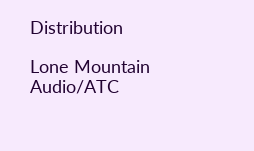Distribution

Lone Mountain Audio/ATC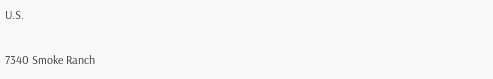U.S.

7340 Smoke Ranch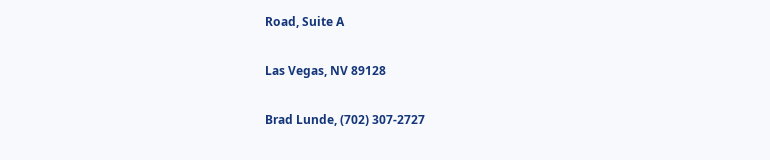Road, Suite A

Las Vegas, NV 89128

Brad Lunde, (702) 307-2727